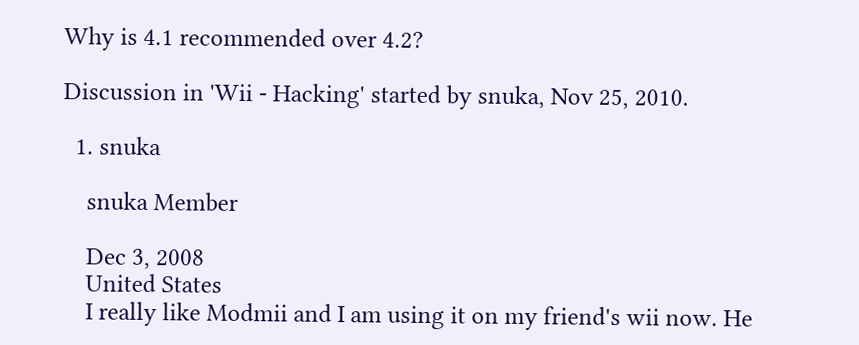Why is 4.1 recommended over 4.2?

Discussion in 'Wii - Hacking' started by snuka, Nov 25, 2010.

  1. snuka

    snuka Member

    Dec 3, 2008
    United States
    I really like Modmii and I am using it on my friend's wii now. He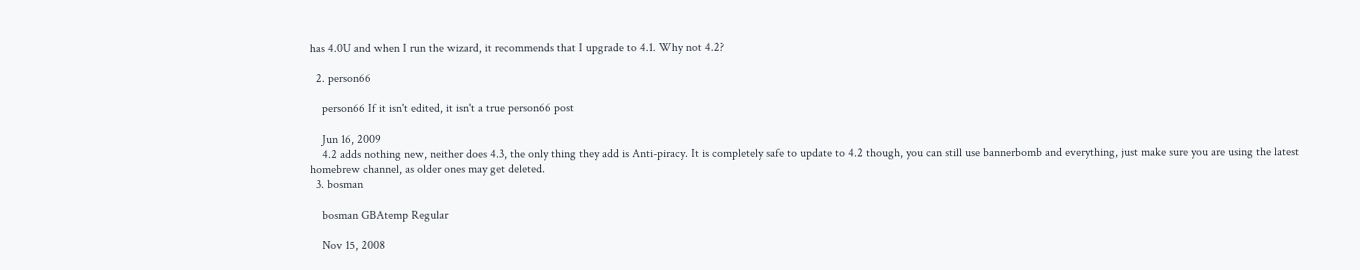has 4.0U and when I run the wizard, it recommends that I upgrade to 4.1. Why not 4.2?

  2. person66

    person66 If it isn't edited, it isn't a true person66 post

    Jun 16, 2009
    4.2 adds nothing new, neither does 4.3, the only thing they add is Anti-piracy. It is completely safe to update to 4.2 though, you can still use bannerbomb and everything, just make sure you are using the latest homebrew channel, as older ones may get deleted.
  3. bosman

    bosman GBAtemp Regular

    Nov 15, 2008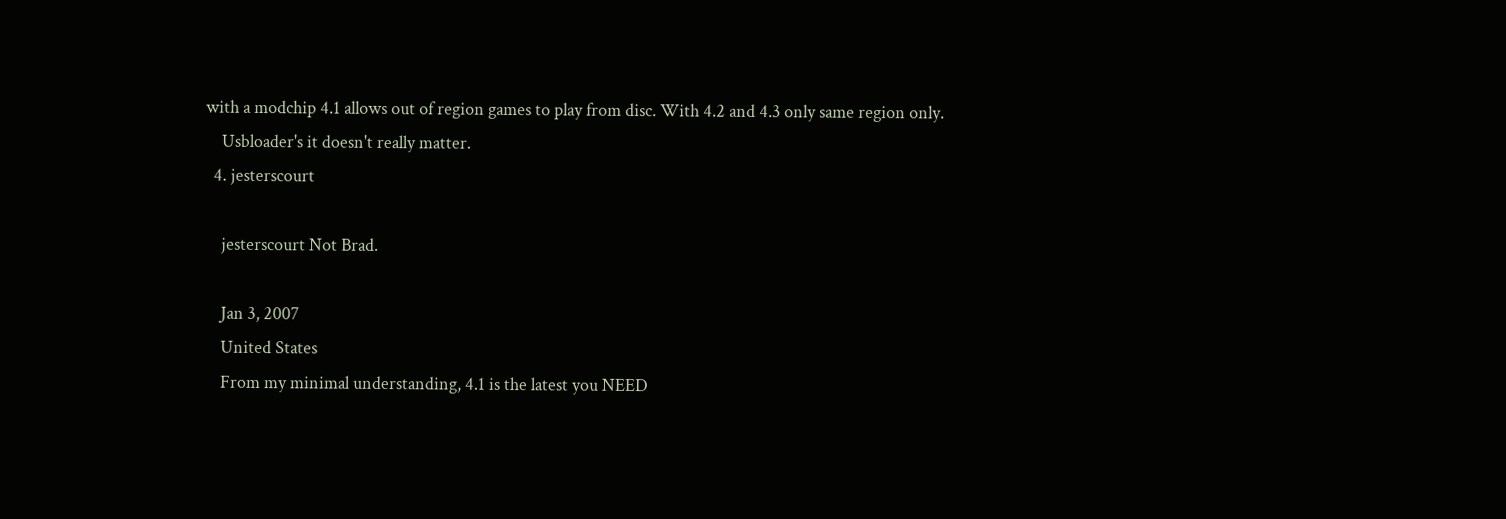with a modchip 4.1 allows out of region games to play from disc. With 4.2 and 4.3 only same region only.
    Usbloader's it doesn't really matter.
  4. jesterscourt

    jesterscourt Not Brad.

    Jan 3, 2007
    United States
    From my minimal understanding, 4.1 is the latest you NEED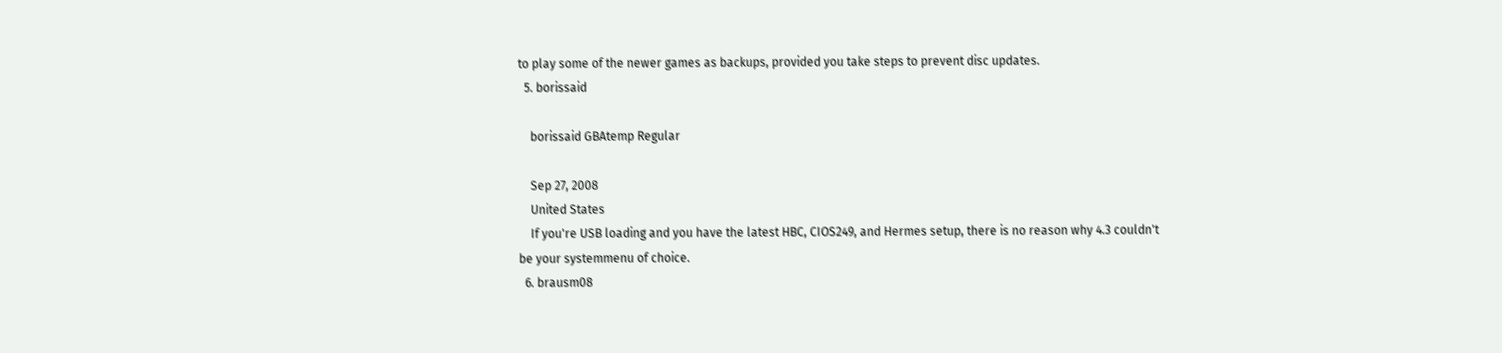to play some of the newer games as backups, provided you take steps to prevent disc updates.
  5. borissaid

    borissaid GBAtemp Regular

    Sep 27, 2008
    United States
    If you're USB loading and you have the latest HBC, CIOS249, and Hermes setup, there is no reason why 4.3 couldn't be your systemmenu of choice.
  6. brausm08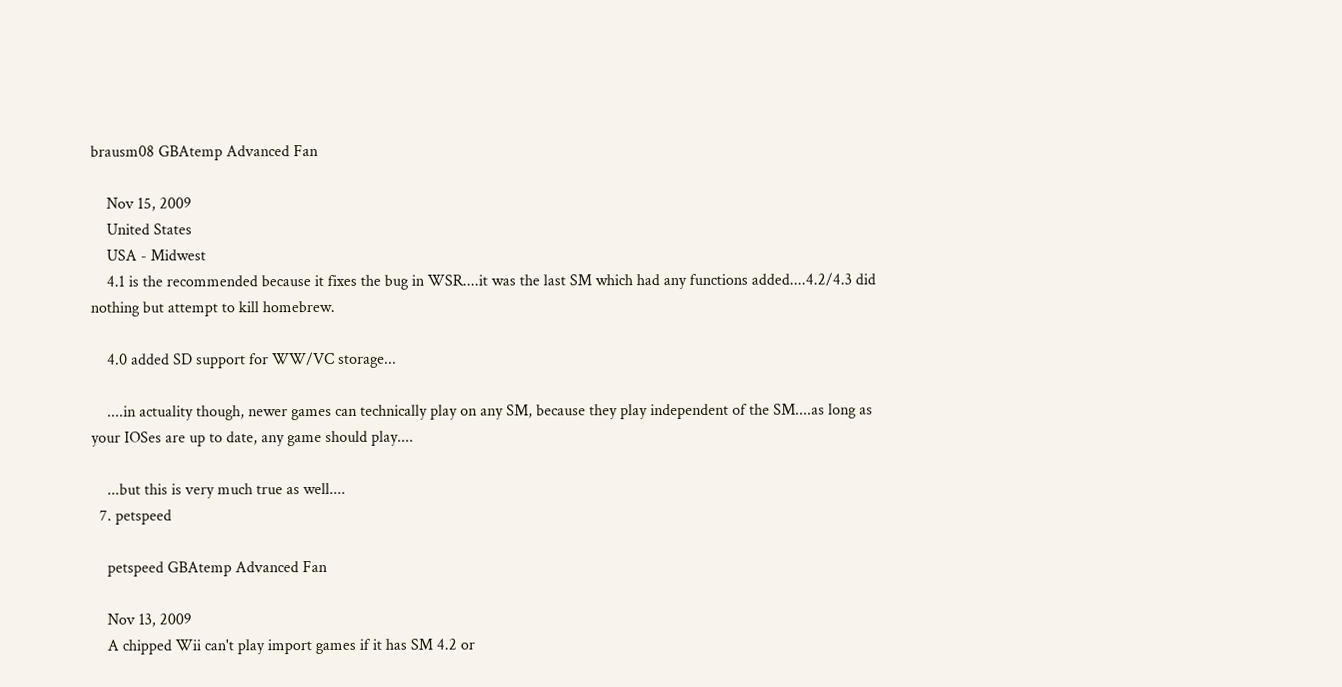brausm08 GBAtemp Advanced Fan

    Nov 15, 2009
    United States
    USA - Midwest
    4.1 is the recommended because it fixes the bug in WSR....it was the last SM which had any functions added....4.2/4.3 did nothing but attempt to kill homebrew.

    4.0 added SD support for WW/VC storage...

    ....in actuality though, newer games can technically play on any SM, because they play independent of the SM....as long as your IOSes are up to date, any game should play....

    ...but this is very much true as well....
  7. petspeed

    petspeed GBAtemp Advanced Fan

    Nov 13, 2009
    A chipped Wii can't play import games if it has SM 4.2 or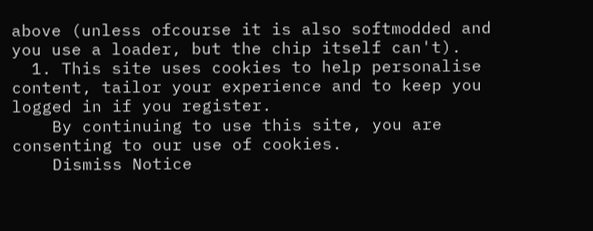above (unless ofcourse it is also softmodded and you use a loader, but the chip itself can't).
  1. This site uses cookies to help personalise content, tailor your experience and to keep you logged in if you register.
    By continuing to use this site, you are consenting to our use of cookies.
    Dismiss Notice